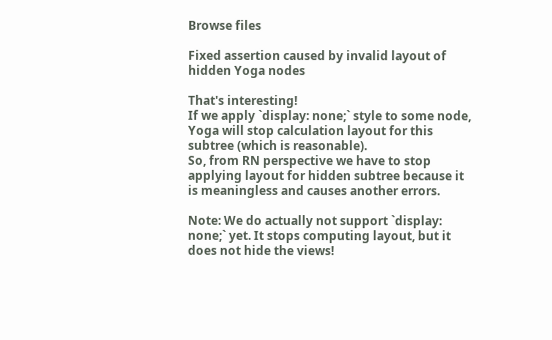Browse files

Fixed assertion caused by invalid layout of hidden Yoga nodes

That's interesting!
If we apply `display: none;` style to some node, Yoga will stop calculation layout for this subtree (which is reasonable).
So, from RN perspective we have to stop applying layout for hidden subtree because it is meaningless and causes another errors.

Note: We do actually not support `display: none;` yet. It stops computing layout, but it does not hide the views!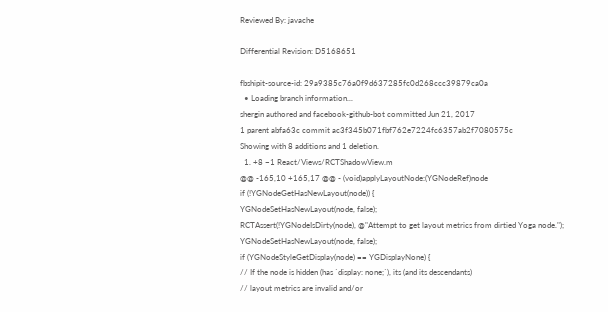Reviewed By: javache

Differential Revision: D5168651

fbshipit-source-id: 29a9385c76a0f9d637285fc0d268ccc39879ca0a
  • Loading branch information...
shergin authored and facebook-github-bot committed Jun 21, 2017
1 parent abfa63c commit ac3f345b071fbf762e7224fc6357ab2f7080575c
Showing with 8 additions and 1 deletion.
  1. +8 −1 React/Views/RCTShadowView.m
@@ -165,10 +165,17 @@ - (void)applyLayoutNode:(YGNodeRef)node
if (!YGNodeGetHasNewLayout(node)) {
YGNodeSetHasNewLayout(node, false);
RCTAssert(!YGNodeIsDirty(node), @"Attempt to get layout metrics from dirtied Yoga node.");
YGNodeSetHasNewLayout(node, false);
if (YGNodeStyleGetDisplay(node) == YGDisplayNone) {
// If the node is hidden (has `display: none;`), its (and its descendants)
// layout metrics are invalid and/or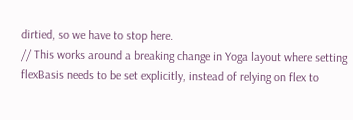dirtied, so we have to stop here.
// This works around a breaking change in Yoga layout where setting flexBasis needs to be set explicitly, instead of relying on flex to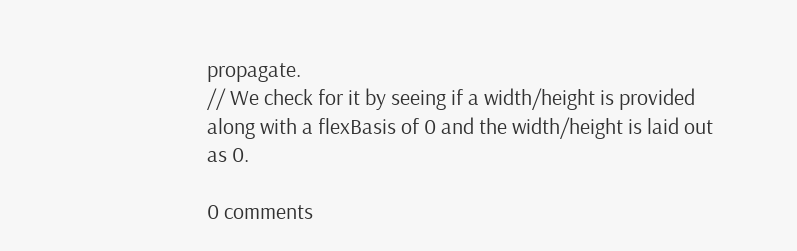propagate.
// We check for it by seeing if a width/height is provided along with a flexBasis of 0 and the width/height is laid out as 0.

0 comments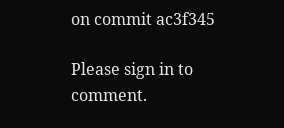on commit ac3f345

Please sign in to comment.